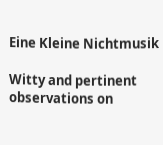Eine Kleine Nichtmusik

Witty and pertinent observations on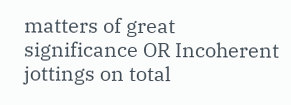matters of great significance OR Incoherent jottings on total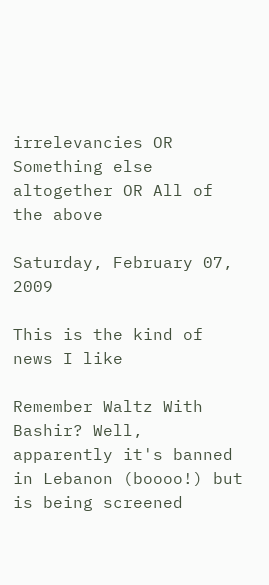irrelevancies OR Something else altogether OR All of the above

Saturday, February 07, 2009

This is the kind of news I like

Remember Waltz With Bashir? Well, apparently it's banned in Lebanon (boooo!) but is being screened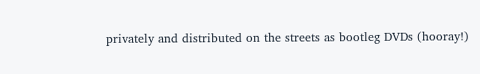privately and distributed on the streets as bootleg DVDs (hooray!)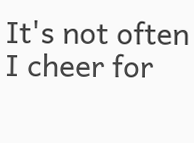It's not often I cheer for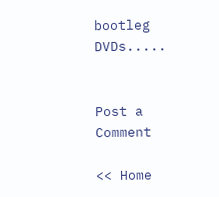bootleg DVDs.....


Post a Comment

<< Home